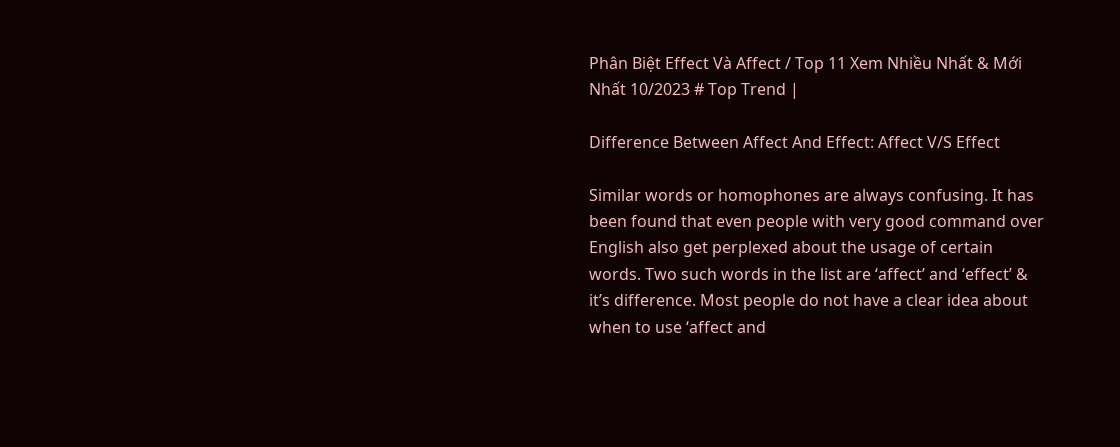Phân Biệt Effect Và Affect / Top 11 Xem Nhiều Nhất & Mới Nhất 10/2023 # Top Trend |

Difference Between Affect And Effect: Affect V/S Effect

Similar words or homophones are always confusing. It has been found that even people with very good command over English also get perplexed about the usage of certain words. Two such words in the list are ‘affect’ and ‘effect’ & it’s difference. Most people do not have a clear idea about when to use ‘affect and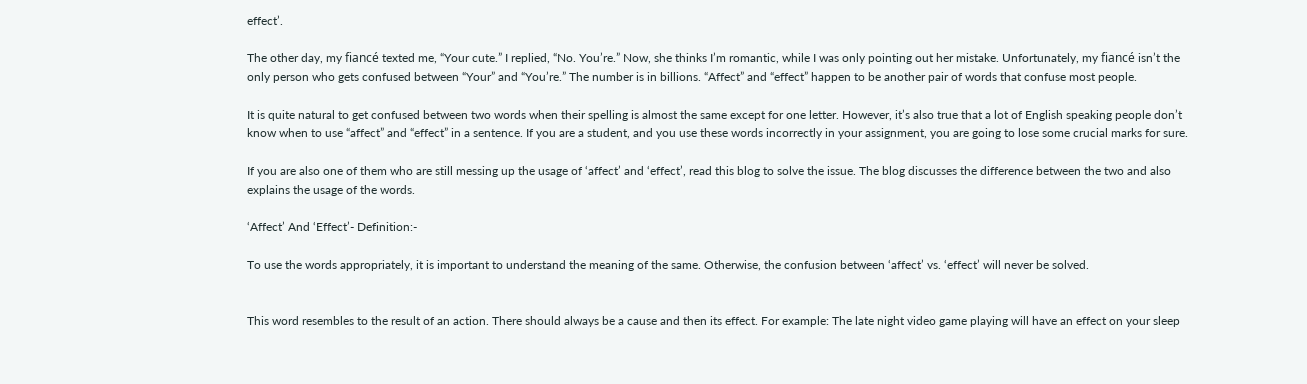effect’.

The other day, my fiancé texted me, “Your cute.” I replied, “No. You’re.” Now, she thinks I’m romantic, while I was only pointing out her mistake. Unfortunately, my fiancé isn’t the only person who gets confused between “Your” and “You’re.” The number is in billions. “Affect” and “effect” happen to be another pair of words that confuse most people.

It is quite natural to get confused between two words when their spelling is almost the same except for one letter. However, it’s also true that a lot of English speaking people don’t know when to use “affect” and “effect” in a sentence. If you are a student, and you use these words incorrectly in your assignment, you are going to lose some crucial marks for sure.

If you are also one of them who are still messing up the usage of ‘affect’ and ‘effect’, read this blog to solve the issue. The blog discusses the difference between the two and also explains the usage of the words.

‘Affect’ And ‘Effect’- Definition:-

To use the words appropriately, it is important to understand the meaning of the same. Otherwise, the confusion between ‘affect’ vs. ‘effect’ will never be solved.


This word resembles to the result of an action. There should always be a cause and then its effect. For example: The late night video game playing will have an effect on your sleep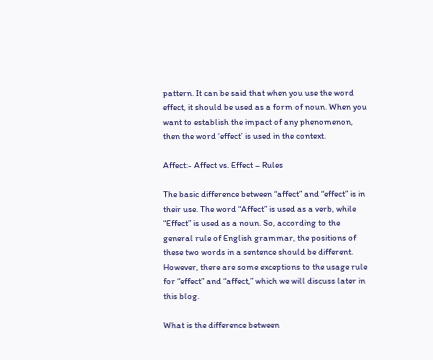pattern. It can be said that when you use the word effect, it should be used as a form of noun. When you want to establish the impact of any phenomenon, then the word ‘effect’ is used in the context.

Affect:- Affect vs. Effect – Rules

The basic difference between “affect” and “effect” is in their use. The word “Affect” is used as a verb, while “Effect” is used as a noun. So, according to the general rule of English grammar, the positions of these two words in a sentence should be different. However, there are some exceptions to the usage rule for “effect” and “affect,” which we will discuss later in this blog.

What is the difference between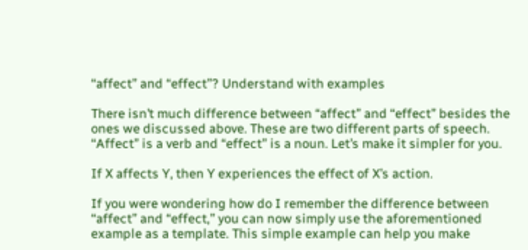“affect” and “effect”? Understand with examples

There isn’t much difference between “affect” and “effect” besides the ones we discussed above. These are two different parts of speech. “Affect” is a verb and “effect” is a noun. Let’s make it simpler for you.

If X affects Y, then Y experiences the effect of X’s action.

If you were wondering how do I remember the difference between “affect” and “effect,” you can now simply use the aforementioned example as a template. This simple example can help you make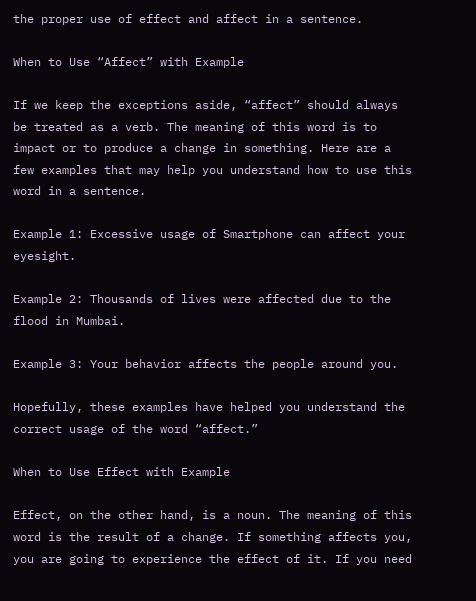the proper use of effect and affect in a sentence.

When to Use “Affect” with Example

If we keep the exceptions aside, “affect” should always be treated as a verb. The meaning of this word is to impact or to produce a change in something. Here are a few examples that may help you understand how to use this word in a sentence.

Example 1: Excessive usage of Smartphone can affect your eyesight.

Example 2: Thousands of lives were affected due to the flood in Mumbai.

Example 3: Your behavior affects the people around you.

Hopefully, these examples have helped you understand the correct usage of the word “affect.”

When to Use Effect with Example

Effect, on the other hand, is a noun. The meaning of this word is the result of a change. If something affects you, you are going to experience the effect of it. If you need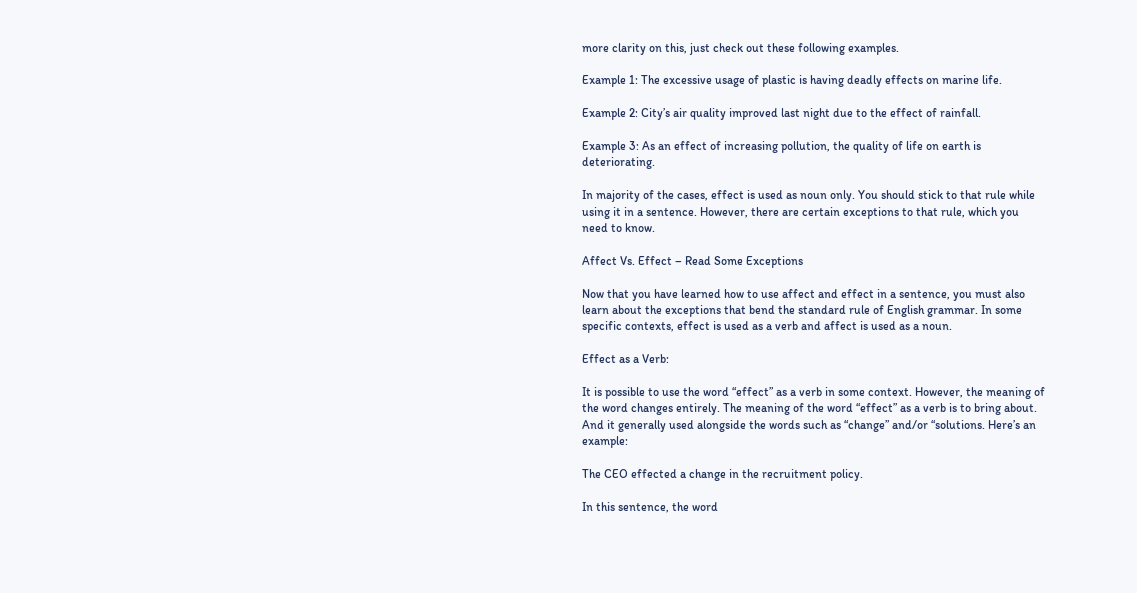more clarity on this, just check out these following examples.

Example 1: The excessive usage of plastic is having deadly effects on marine life.

Example 2: City’s air quality improved last night due to the effect of rainfall.

Example 3: As an effect of increasing pollution, the quality of life on earth is deteriorating.

In majority of the cases, effect is used as noun only. You should stick to that rule while using it in a sentence. However, there are certain exceptions to that rule, which you need to know.

Affect Vs. Effect – Read Some Exceptions

Now that you have learned how to use affect and effect in a sentence, you must also learn about the exceptions that bend the standard rule of English grammar. In some specific contexts, effect is used as a verb and affect is used as a noun.

Effect as a Verb:

It is possible to use the word “effect” as a verb in some context. However, the meaning of the word changes entirely. The meaning of the word “effect” as a verb is to bring about. And it generally used alongside the words such as “change” and/or “solutions. Here’s an example:

The CEO effected a change in the recruitment policy.

In this sentence, the word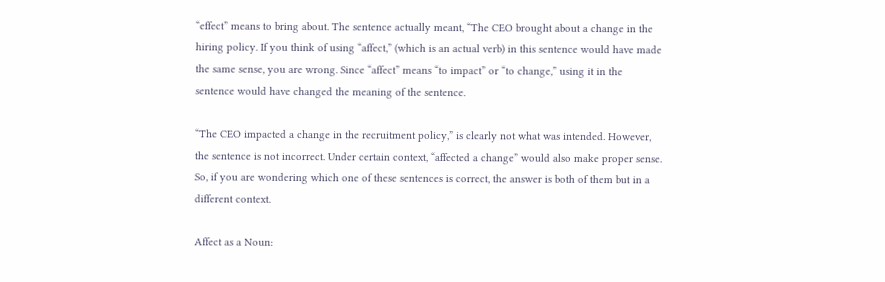“effect” means to bring about. The sentence actually meant, “The CEO brought about a change in the hiring policy. If you think of using “affect,” (which is an actual verb) in this sentence would have made the same sense, you are wrong. Since “affect” means “to impact” or “to change,” using it in the sentence would have changed the meaning of the sentence.

“The CEO impacted a change in the recruitment policy,” is clearly not what was intended. However, the sentence is not incorrect. Under certain context, “affected a change” would also make proper sense. So, if you are wondering which one of these sentences is correct, the answer is both of them but in a different context.

Affect as a Noun: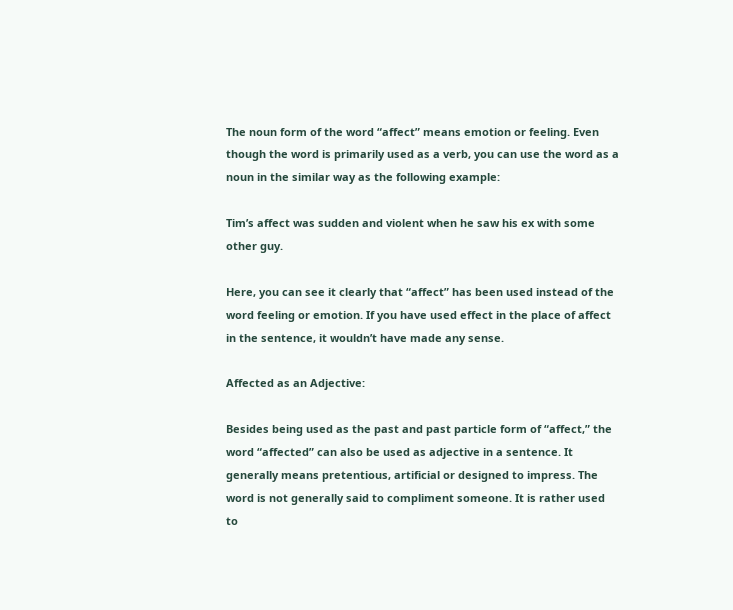The noun form of the word “affect” means emotion or feeling. Even though the word is primarily used as a verb, you can use the word as a noun in the similar way as the following example:

Tim’s affect was sudden and violent when he saw his ex with some other guy.

Here, you can see it clearly that “affect” has been used instead of the word feeling or emotion. If you have used effect in the place of affect in the sentence, it wouldn’t have made any sense.

Affected as an Adjective:

Besides being used as the past and past particle form of “affect,” the word “affected” can also be used as adjective in a sentence. It generally means pretentious, artificial or designed to impress. The word is not generally said to compliment someone. It is rather used to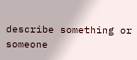describe something or someone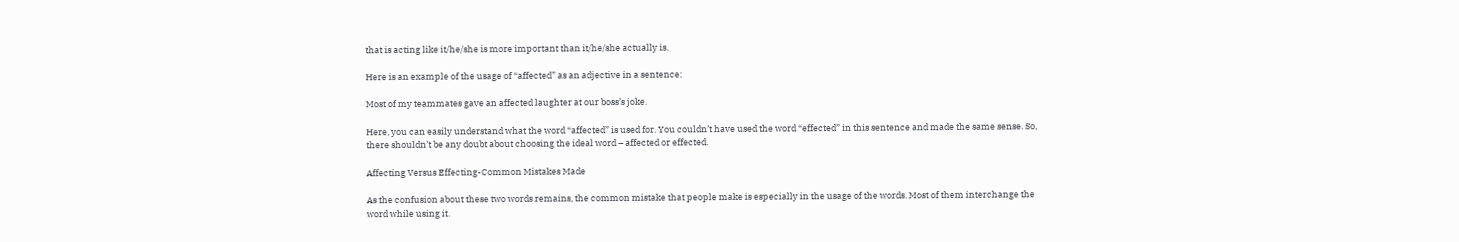that is acting like it/he/she is more important than it/he/she actually is.

Here is an example of the usage of “affected” as an adjective in a sentence:

Most of my teammates gave an affected laughter at our boss’s joke.

Here, you can easily understand what the word “affected” is used for. You couldn’t have used the word “effected” in this sentence and made the same sense. So, there shouldn’t be any doubt about choosing the ideal word – affected or effected.

Affecting Versus Effecting-Common Mistakes Made

As the confusion about these two words remains, the common mistake that people make is especially in the usage of the words. Most of them interchange the word while using it.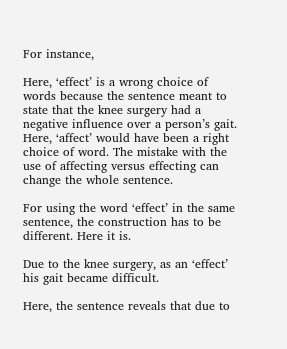For instance,

Here, ‘effect’ is a wrong choice of words because the sentence meant to state that the knee surgery had a negative influence over a person’s gait. Here, ‘affect’ would have been a right choice of word. The mistake with the use of affecting versus effecting can change the whole sentence.

For using the word ‘effect’ in the same sentence, the construction has to be different. Here it is.

Due to the knee surgery, as an ‘effect’ his gait became difficult.

Here, the sentence reveals that due to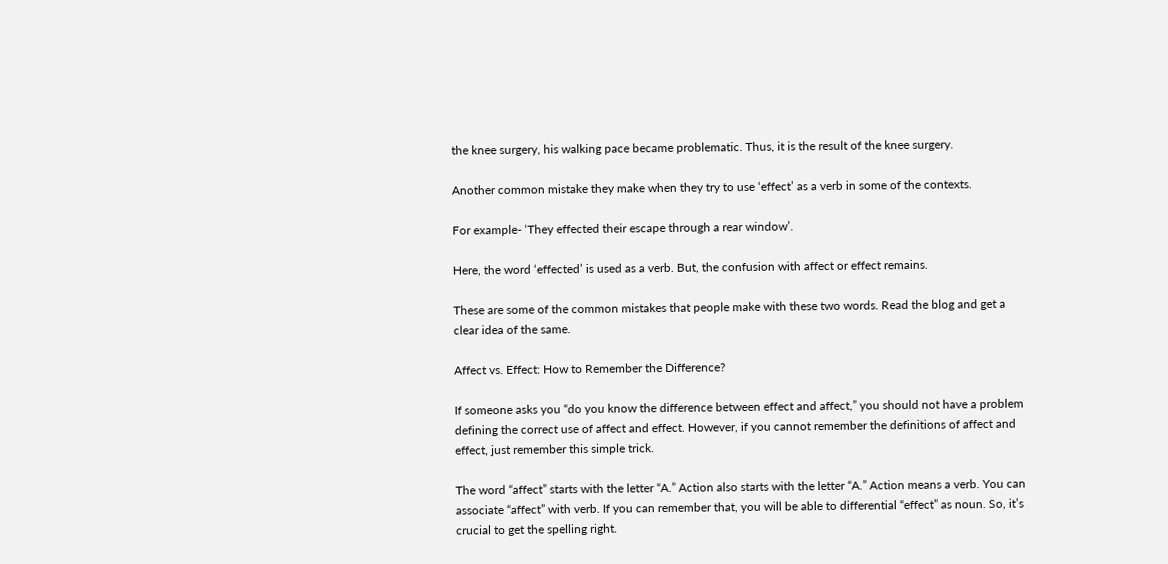the knee surgery, his walking pace became problematic. Thus, it is the result of the knee surgery.

Another common mistake they make when they try to use ‘effect’ as a verb in some of the contexts.

For example- ‘They effected their escape through a rear window’.

Here, the word ‘effected’ is used as a verb. But, the confusion with affect or effect remains.

These are some of the common mistakes that people make with these two words. Read the blog and get a clear idea of the same.

Affect vs. Effect: How to Remember the Difference?

If someone asks you “do you know the difference between effect and affect,” you should not have a problem defining the correct use of affect and effect. However, if you cannot remember the definitions of affect and effect, just remember this simple trick.

The word “affect” starts with the letter “A.” Action also starts with the letter “A.” Action means a verb. You can associate “affect” with verb. If you can remember that, you will be able to differential “effect” as noun. So, it’s crucial to get the spelling right.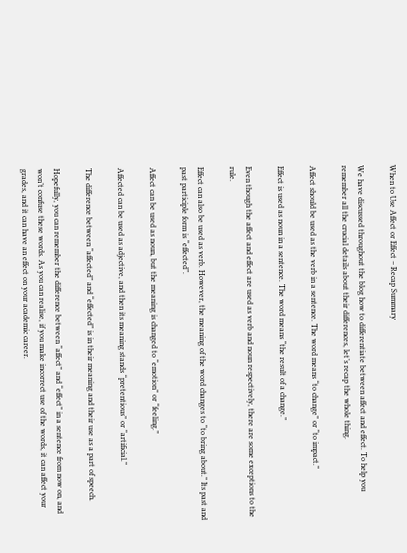When to Use Affect or Effect – Recap Summary

We have discussed throughout the blog how to differentiate between affect and effect. To help you remember all the crucial details about their differences, let’s recap the whole thing.

Affect should be used as the verb in a sentence. The word means “to change” or “to impact.”

Effect is used as noun in a sentence. The word means “the result of a change.”

Even though the affect and effect are used as verb and noun respectively, there are some exceptions to the rule.

Effect can also be used as verb. However, the meaning of the word changes to “to bring about.” Its past and past participle form is “effected”.

Affect can be used as noun, but the meaning is changed to “emotion” or “feeling.”

Affected can be used as adjective, and then its meaning stands “pretentious” or “artificial.”

The difference between “affected” and “effected” is in their meaning and their use as a part of speech.

Hopefully, you can remember the difference between “affect” and “effect” in a sentence from now on, and won’t confuse these words. As you can realise, if you make incorrect use of the words, it can affect your grades, and it can have an effect on your academic career.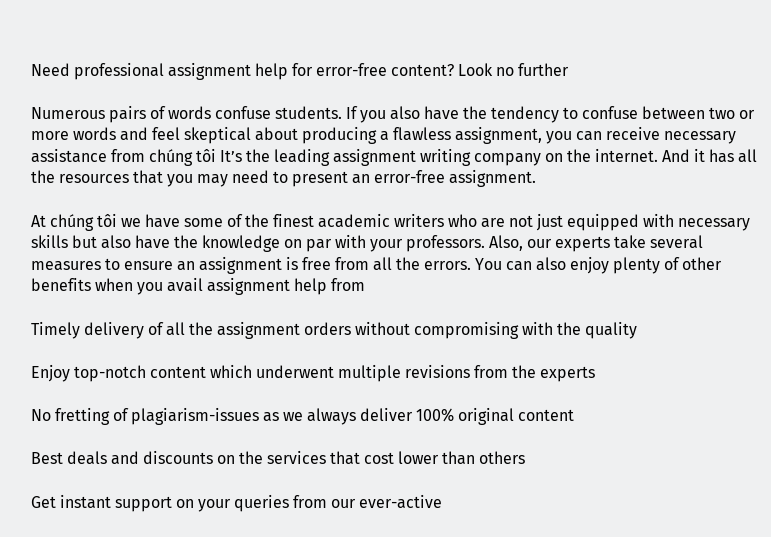Need professional assignment help for error-free content? Look no further

Numerous pairs of words confuse students. If you also have the tendency to confuse between two or more words and feel skeptical about producing a flawless assignment, you can receive necessary assistance from chúng tôi It’s the leading assignment writing company on the internet. And it has all the resources that you may need to present an error-free assignment.

At chúng tôi we have some of the finest academic writers who are not just equipped with necessary skills but also have the knowledge on par with your professors. Also, our experts take several measures to ensure an assignment is free from all the errors. You can also enjoy plenty of other benefits when you avail assignment help from

Timely delivery of all the assignment orders without compromising with the quality

Enjoy top-notch content which underwent multiple revisions from the experts

No fretting of plagiarism-issues as we always deliver 100% original content

Best deals and discounts on the services that cost lower than others

Get instant support on your queries from our ever-active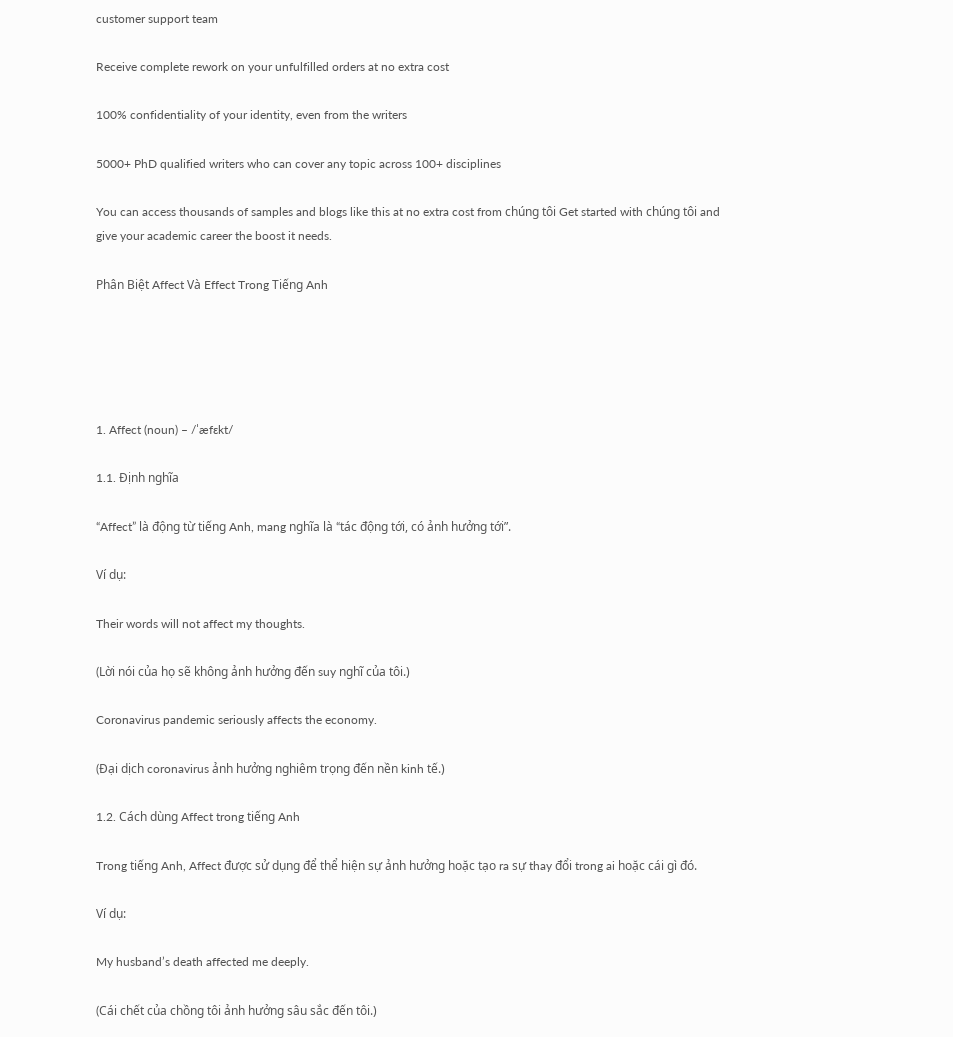customer support team

Receive complete rework on your unfulfilled orders at no extra cost

100% confidentiality of your identity, even from the writers

5000+ PhD qualified writers who can cover any topic across 100+ disciplines

You can access thousands of samples and blogs like this at no extra cost from chúng tôi Get started with chúng tôi and give your academic career the boost it needs.

Phân Biệt Affect Và Effect Trong Tiếng Anh





1. Affect (noun) – /ˈæfɛkt/

1.1. Định nghĩa

“Affect” là động từ tiếng Anh, mang nghĩa là “tác động tới, có ảnh hưởng tới”.

Ví dụ:

Their words will not affect my thoughts.

(Lời nói của họ sẽ không ảnh hưởng đến suy nghĩ của tôi.)

Coronavirus pandemic seriously affects the economy.

(Đại dịch coronavirus ảnh hưởng nghiêm trọng đến nền kinh tế.)

1.2. Cách dùng Affect trong tiếng Anh

Trong tiếng Anh, Affect được sử dụng để thể hiện sự ảnh hưởng hoặc tạo ra sự thay đổi trong ai hoặc cái gì đó.

Ví dụ:

My husband’s death affected me deeply.

(Cái chết của chồng tôi ảnh hưởng sâu sắc đến tôi.)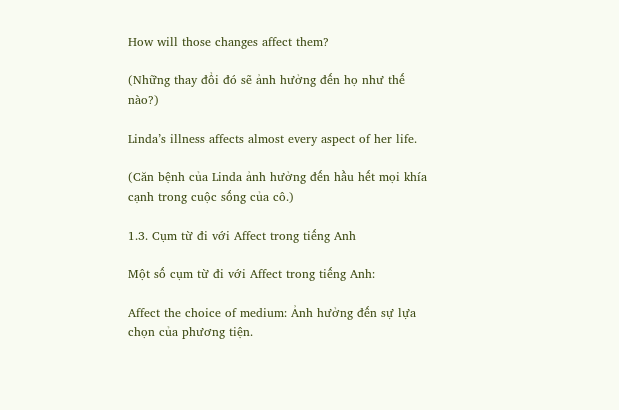How will those changes affect them?

(Những thay đổi đó sẽ ảnh hưởng đến họ như thế nào?)

Linda’s illness affects almost every aspect of her life.

(Căn bệnh của Linda ảnh hưởng đến hầu hết mọi khía cạnh trong cuộc sống của cô.)

1.3. Cụm từ đi với Affect trong tiếng Anh

Một số cụm từ đi với Affect trong tiếng Anh:

Affect the choice of medium: Ảnh hưởng đến sự lựa chọn của phương tiện.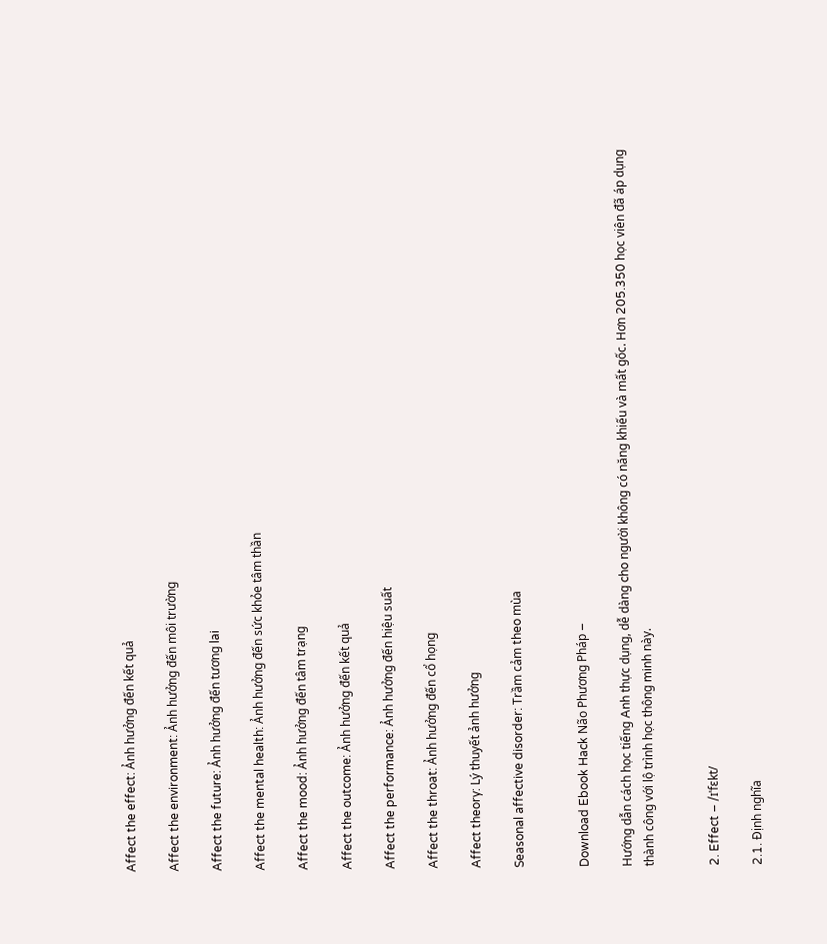Affect the effect: Ảnh hưởng đến kết quả

Affect the environment: Ảnh hưởng đến môi trường

Affect the future: Ảnh hưởng đến tương lai

Affect the mental health: Ảnh hưởng đến sức khỏe tâm thần

Affect the mood: Ảnh hưởng đến tâm trạng

Affect the outcome: Ảnh hưởng đến kết quả

Affect the performance: Ảnh hưởng đến hiệu suất

Affect the throat: Ảnh hưởng đến cổ họng

Affect theory: Lý thuyết ảnh hưởng

Seasonal affective disorder: Trầm cảm theo mùa


Download Ebook Hack Não Phương Pháp –

Hướng dẫn cách học tiếng Anh thực dụng, dễ dàng cho người không có năng khiếu và mất gốc. Hơn 205.350 học viên đã áp dụng thành công với lộ trình học thông minh này.


2. Effect – /ɪˈfɛkt/

2.1. Định nghĩa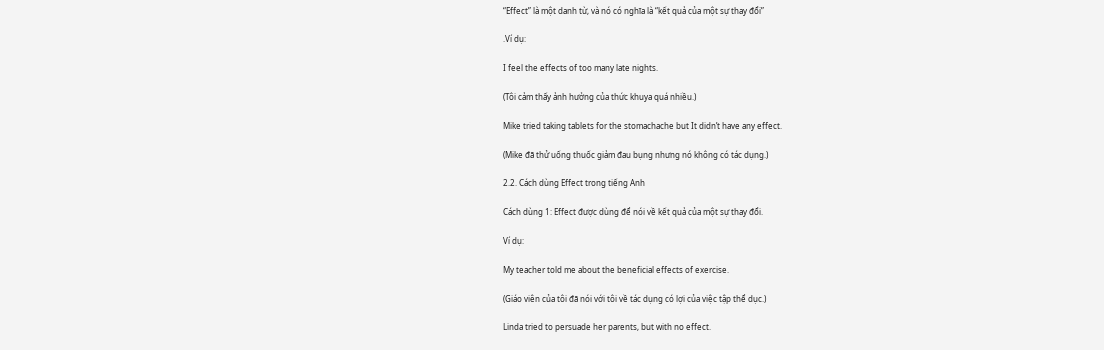“Effect” là một danh từ, và nó có nghĩa là “kết quả của một sự thay đổi”

.Ví dụ:

I feel the effects of too many late nights.

(Tôi cảm thấy ảnh hưởng của thức khuya quá nhiều.)

Mike tried taking tablets for the stomachache but It didn’t have any effect.

(Mike đã thử uống thuốc giảm đau bụng nhưng nó không có tác dụng.)

2.2. Cách dùng Effect trong tiếng Anh

Cách dùng 1: Effect được dùng để nói về kết quả của một sự thay đổi.

Ví dụ:

My teacher told me about the beneficial effects of exercise.

(Giáo viên của tôi đã nói với tôi về tác dụng có lợi của việc tập thể dục.)

Linda tried to persuade her parents, but with no effect.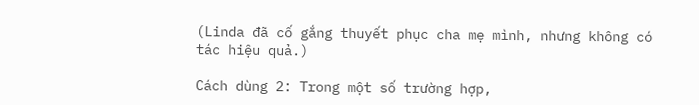(Linda đã cố gắng thuyết phục cha mẹ mình, nhưng không có tác hiệu quả.)

Cách dùng 2: Trong một số trường hợp,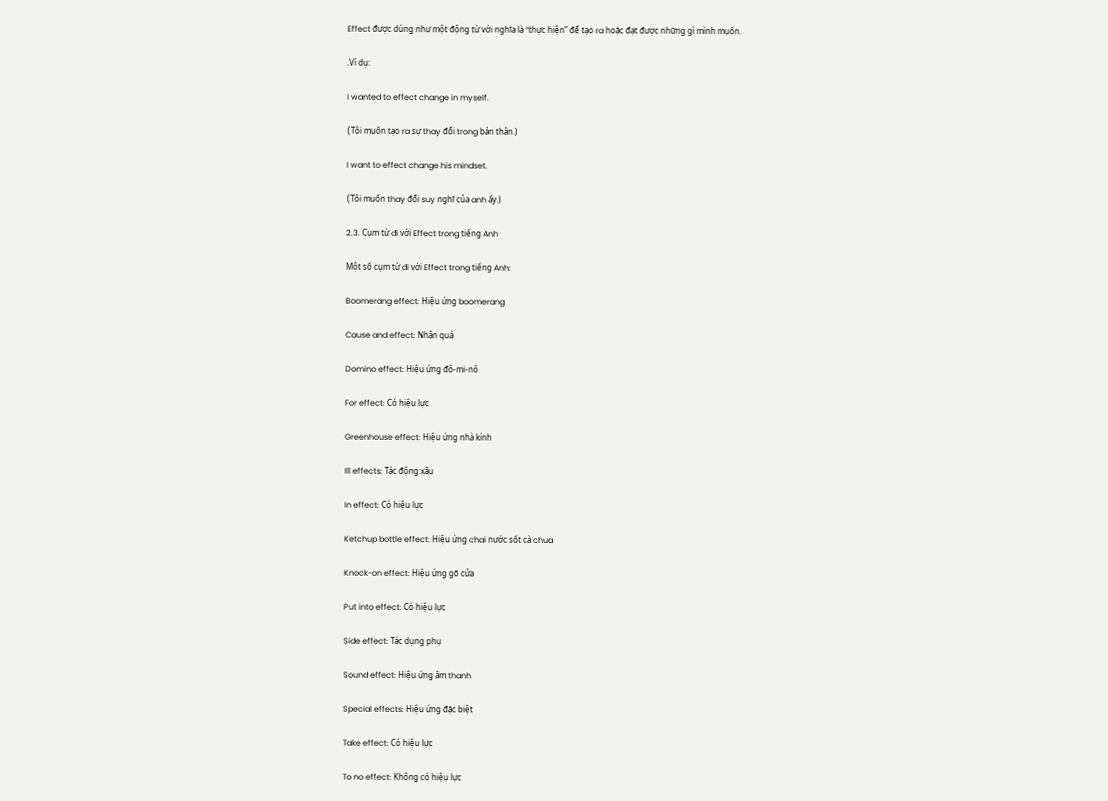Effect được dùng như một động từ với nghĩa là “thực hiện” để tạo ra hoặc đạt được những gì mình muốn.

.Ví dụ:

I wanted to effect change in myself.

(Tôi muốn tạo ra sự thay đổi trong bản thân.)

I want to effect change his mindset.

(Tôi muốn thay đổi suy nghĩ của anh ấy.)

2.3. Cụm từ đi với Effect trong tiếng Anh

Một số cụm từ đi với Effect trong tiếng Anh:

Boomerang effect: Hiệu ứng boomerang

Cause and effect: Nhân quả

Domino effect: Hiệu ứng đô-mi-nô

For effect: Có hiệu lực

Greenhouse effect: Hiệu ứng nhà kính

Ill effects: Tác động xấu

In effect: Có hiệu lực

Ketchup bottle effect: Hiệu ứng chai nước sốt cà chua

Knock-on effect: Hiệu ứng gõ cửa

Put into effect: Có hiệu lực

Side effect: Tác dụng phụ

Sound effect: Hiệu ứng âm thanh

Special effects: Hiệu ứng đặc biệt

Take effect: Có hiệu lực

To no effect: Không có hiệu lực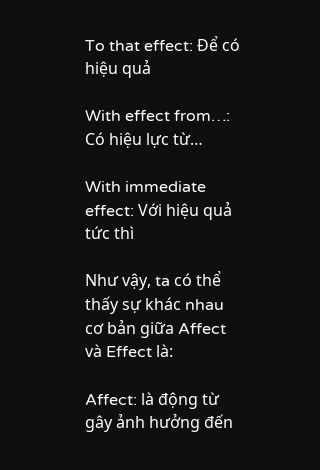To that effect: Để có hiệu quả

With effect from…: Có hiệu lực từ…

With immediate effect: Với hiệu quả tức thì

Như vậy, ta có thể thấy sự khác nhau cơ bản giữa Affect và Effect là:

Affect: là động từ gây ảnh hưởng đến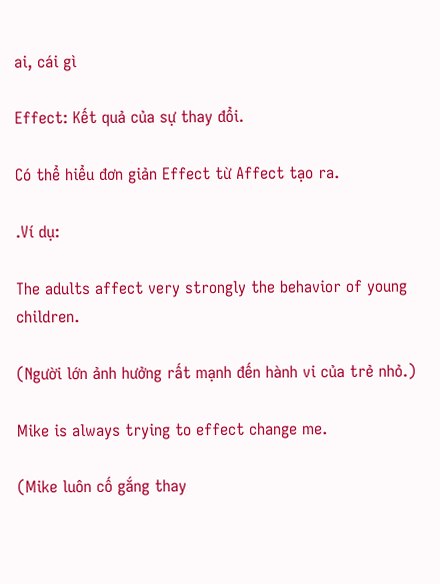ai, cái gì

Effect: Kết quả của sự thay đổi.

Có thể hiểu đơn giản Effect từ Affect tạo ra.

.Ví dụ:

The adults affect very strongly the behavior of young children.

(Người lớn ảnh hưởng rất mạnh đến hành vi của trẻ nhỏ.)

Mike is always trying to effect change me.

(Mike luôn cố gắng thay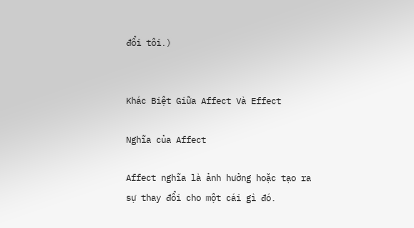đổi tôi.)


Khác Biệt Giữa Affect Và Effect

Nghĩa của Affect

Affect nghĩa là ảnh hưởng hoặc tạo ra sự thay đổi cho một cái gì đó.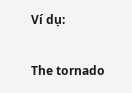Ví dụ:

The tornado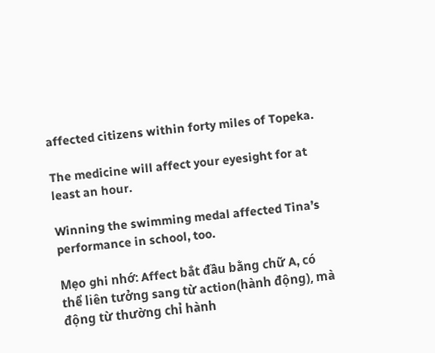affected citizens within forty miles of Topeka.

The medicine will affect your eyesight for at least an hour.

Winning the swimming medal affected Tina’s performance in school, too.

Mẹo ghi nhớ: Affect bắt đầu bằng chữ A, có thể liên tưởng sang từ action(hành động), mà động từ thường chỉ hành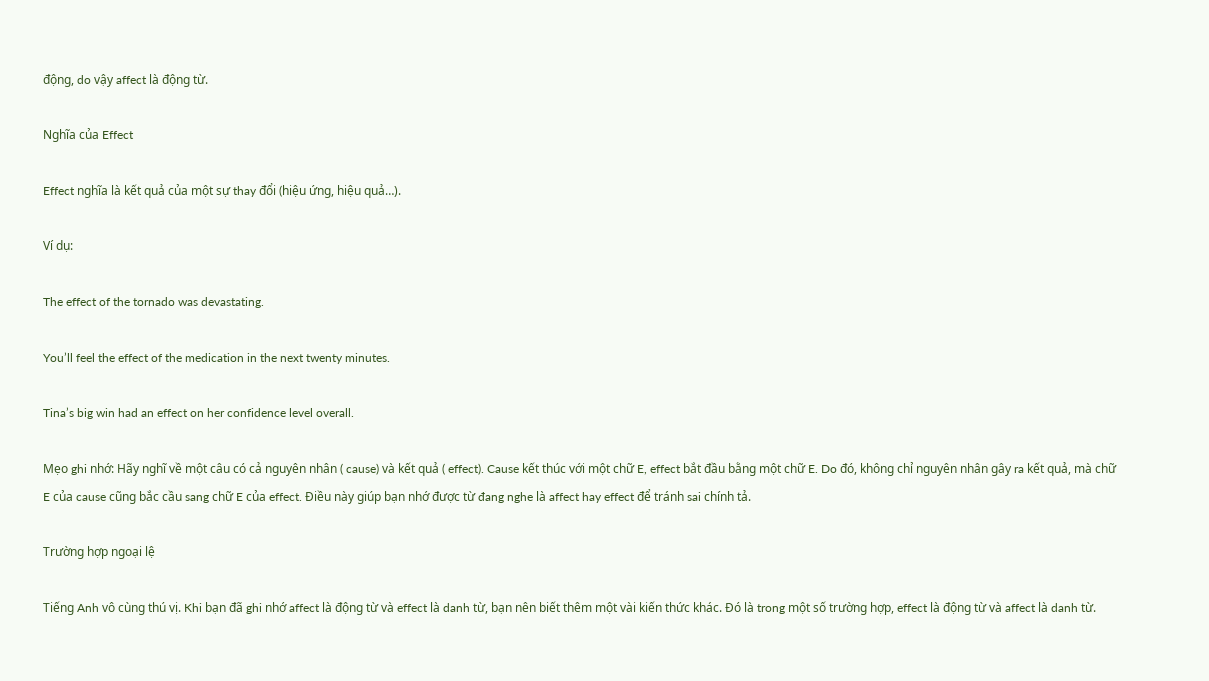động, do vậy affect là động từ.

Nghĩa của Effect

Effect nghĩa là kết quả của một sự thay đổi (hiệu ứng, hiệu quả…).

Ví dụ:

The effect of the tornado was devastating.

You’ll feel the effect of the medication in the next twenty minutes.

Tina’s big win had an effect on her confidence level overall.

Mẹo ghi nhớ: Hãy nghĩ về một câu có cả nguyên nhân ( cause) và kết quả ( effect). Cause kết thúc với một chữ E, effect bắt đầu bằng một chữ E. Do đó, không chỉ nguyên nhân gây ra kết quả, mà chữ E của cause cũng bắc cầu sang chữ E của effect. Điều này giúp bạn nhớ được từ đang nghe là affect hay effect để tránh sai chính tả.

Trường hợp ngoại lệ

Tiếng Anh vô cùng thú vị. Khi bạn đã ghi nhớ affect là động từ và effect là danh từ, bạn nên biết thêm một vài kiến thức khác. Đó là trong một số trường hợp, effect là động từ và affect là danh từ.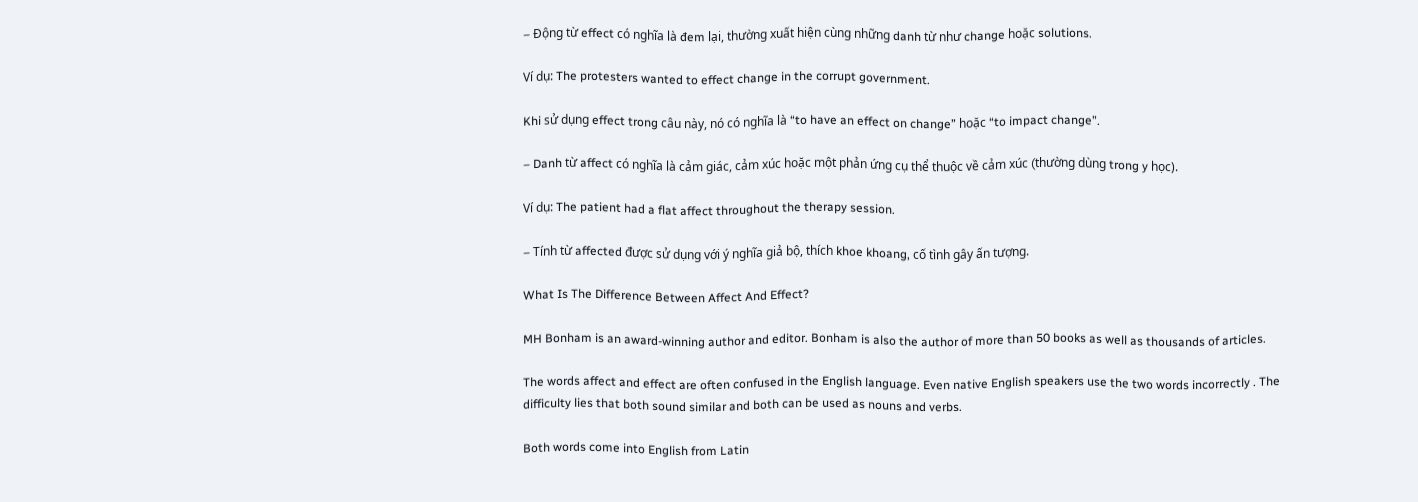– Động từ effect có nghĩa là đem lại, thường xuất hiện cùng những danh từ như change hoặc solutions.

Ví dụ: The protesters wanted to effect change in the corrupt government.

Khi sử dụng effect trong câu này, nó có nghĩa là “to have an effect on change” hoặc “to impact change”.

– Danh từ affect có nghĩa là cảm giác, cảm xúc hoặc một phản ứng cụ thể thuộc về cảm xúc (thường dùng trong y học).

Ví dụ: The patient had a flat affect throughout the therapy session.

– Tính từ affected được sử dụng với ý nghĩa giả bộ, thích khoe khoang, cố tình gây ấn tượng.

What Is The Difference Between Affect And Effect?

MH Bonham is an award-winning author and editor. Bonham is also the author of more than 50 books as well as thousands of articles.

The words affect and effect are often confused in the English language. Even native English speakers use the two words incorrectly . The difficulty lies that both sound similar and both can be used as nouns and verbs.

Both words come into English from Latin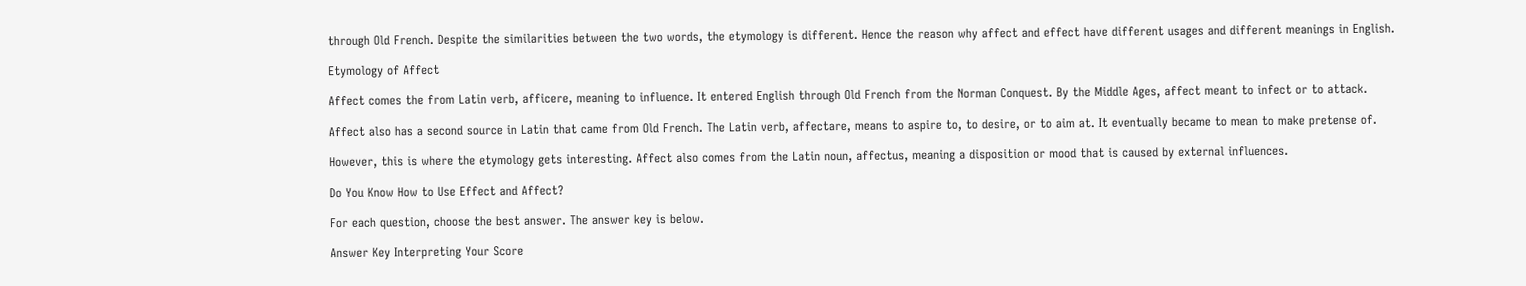through Old French. Despite the similarities between the two words, the etymology is different. Hence the reason why affect and effect have different usages and different meanings in English.

Etymology of Affect

Affect comes the from Latin verb, afficere, meaning to influence. It entered English through Old French from the Norman Conquest. By the Middle Ages, affect meant to infect or to attack.

Affect also has a second source in Latin that came from Old French. The Latin verb, affectare, means to aspire to, to desire, or to aim at. It eventually became to mean to make pretense of.

However, this is where the etymology gets interesting. Affect also comes from the Latin noun, affectus, meaning a disposition or mood that is caused by external influences.

Do You Know How to Use Effect and Affect?

For each question, choose the best answer. The answer key is below.

Answer Key Interpreting Your Score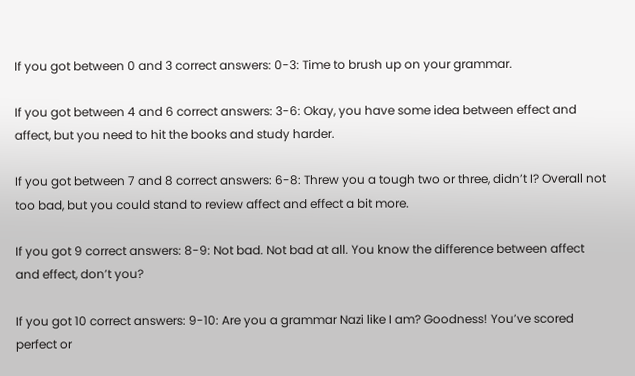If you got between 0 and 3 correct answers: 0-3: Time to brush up on your grammar.

If you got between 4 and 6 correct answers: 3-6: Okay, you have some idea between effect and affect, but you need to hit the books and study harder.

If you got between 7 and 8 correct answers: 6-8: Threw you a tough two or three, didn’t I? Overall not too bad, but you could stand to review affect and effect a bit more.

If you got 9 correct answers: 8-9: Not bad. Not bad at all. You know the difference between affect and effect, don’t you?

If you got 10 correct answers: 9-10: Are you a grammar Nazi like I am? Goodness! You’ve scored perfect or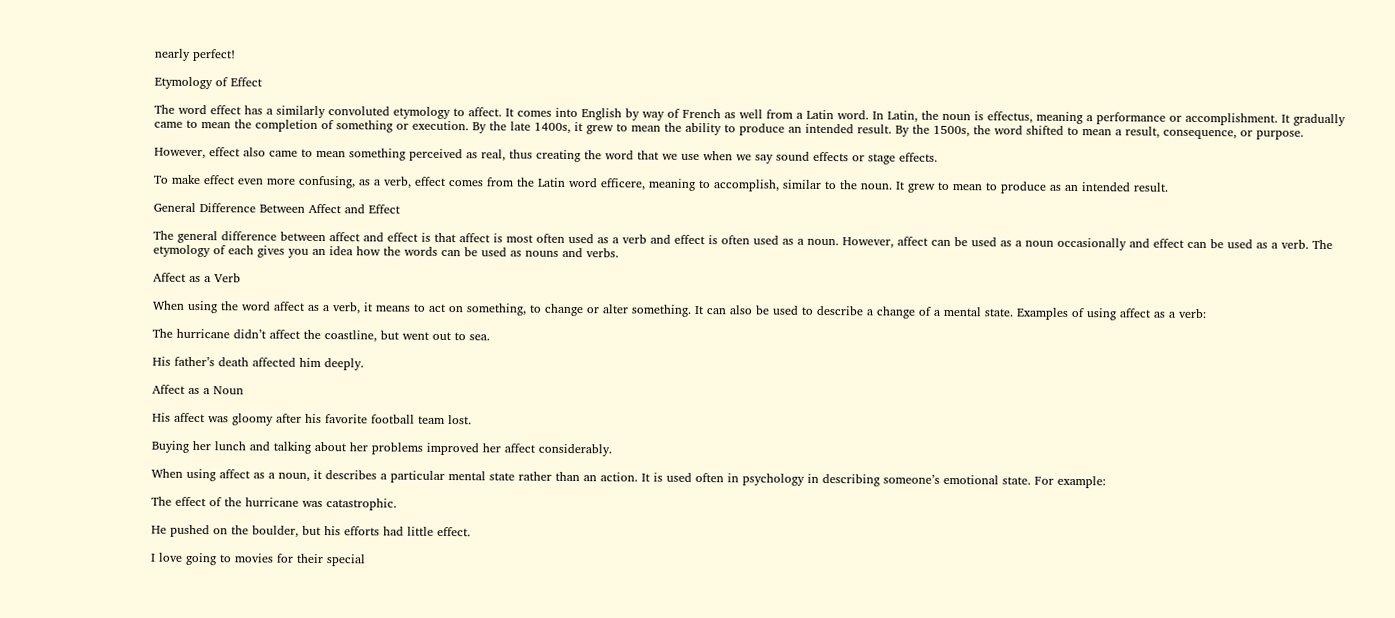nearly perfect!

Etymology of Effect

The word effect has a similarly convoluted etymology to affect. It comes into English by way of French as well from a Latin word. In Latin, the noun is effectus, meaning a performance or accomplishment. It gradually came to mean the completion of something or execution. By the late 1400s, it grew to mean the ability to produce an intended result. By the 1500s, the word shifted to mean a result, consequence, or purpose.

However, effect also came to mean something perceived as real, thus creating the word that we use when we say sound effects or stage effects.

To make effect even more confusing, as a verb, effect comes from the Latin word efficere, meaning to accomplish, similar to the noun. It grew to mean to produce as an intended result.

General Difference Between Affect and Effect

The general difference between affect and effect is that affect is most often used as a verb and effect is often used as a noun. However, affect can be used as a noun occasionally and effect can be used as a verb. The etymology of each gives you an idea how the words can be used as nouns and verbs.

Affect as a Verb

When using the word affect as a verb, it means to act on something, to change or alter something. It can also be used to describe a change of a mental state. Examples of using affect as a verb:

The hurricane didn’t affect the coastline, but went out to sea.

His father’s death affected him deeply.

Affect as a Noun

His affect was gloomy after his favorite football team lost.

Buying her lunch and talking about her problems improved her affect considerably.

When using affect as a noun, it describes a particular mental state rather than an action. It is used often in psychology in describing someone’s emotional state. For example:

The effect of the hurricane was catastrophic.

He pushed on the boulder, but his efforts had little effect.

I love going to movies for their special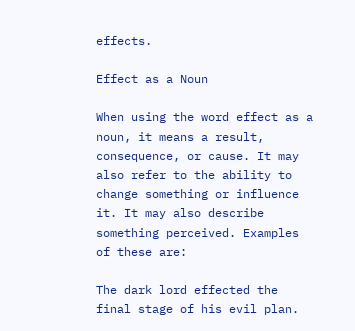effects.

Effect as a Noun

When using the word effect as a noun, it means a result, consequence, or cause. It may also refer to the ability to change something or influence it. It may also describe something perceived. Examples of these are:

The dark lord effected the final stage of his evil plan.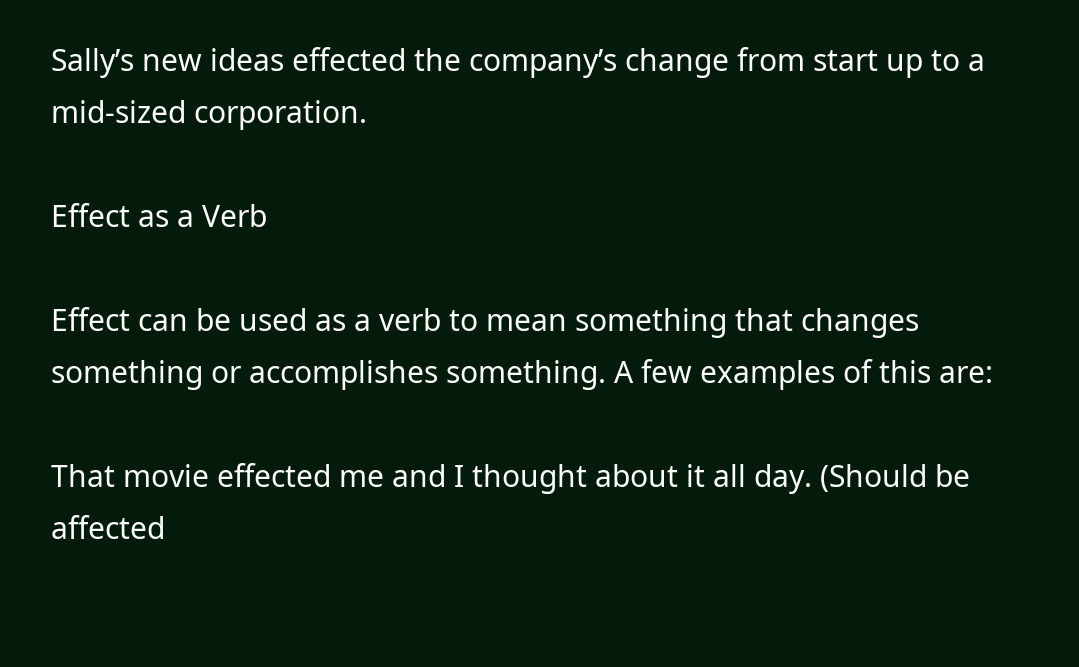Sally’s new ideas effected the company’s change from start up to a mid-sized corporation.

Effect as a Verb

Effect can be used as a verb to mean something that changes something or accomplishes something. A few examples of this are:

That movie effected me and I thought about it all day. (Should be affected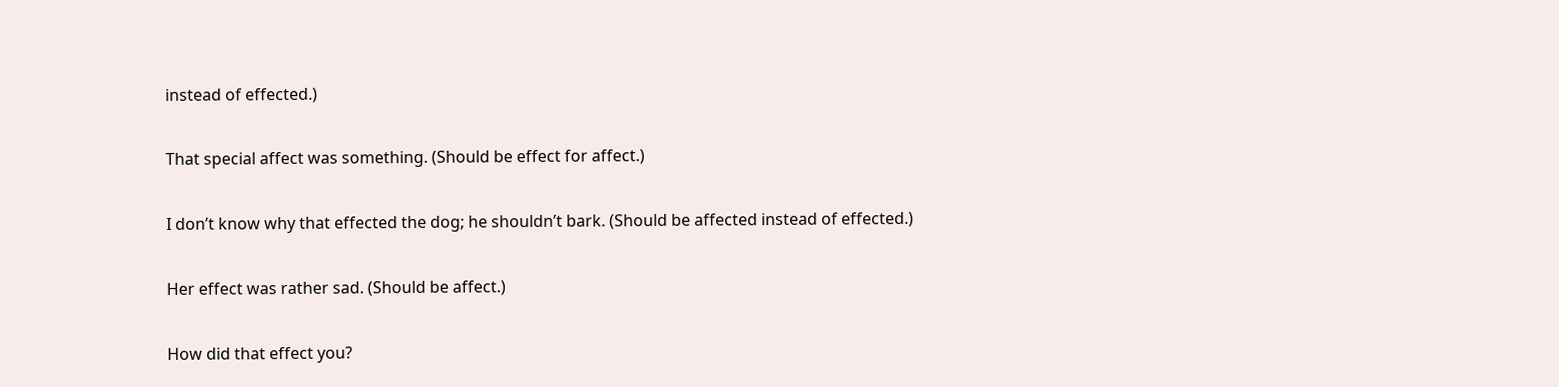instead of effected.)

That special affect was something. (Should be effect for affect.)

I don’t know why that effected the dog; he shouldn’t bark. (Should be affected instead of effected.)

Her effect was rather sad. (Should be affect.)

How did that effect you?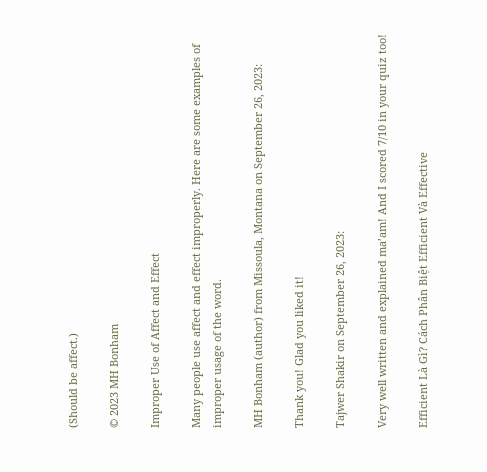(Should be affect.)

© 2023 MH Bonham

Improper Use of Affect and Effect

Many people use affect and effect improperly. Here are some examples of improper usage of the word.

MH Bonham (author) from Missoula, Montana on September 26, 2023:

Thank you! Glad you liked it!

Tajwer Shakir on September 26, 2023:

Very well written and explained ma’am! And I scored 7/10 in your quiz too!

Efficient Là Gì? Cách Phân Biệt Efficient Và Effective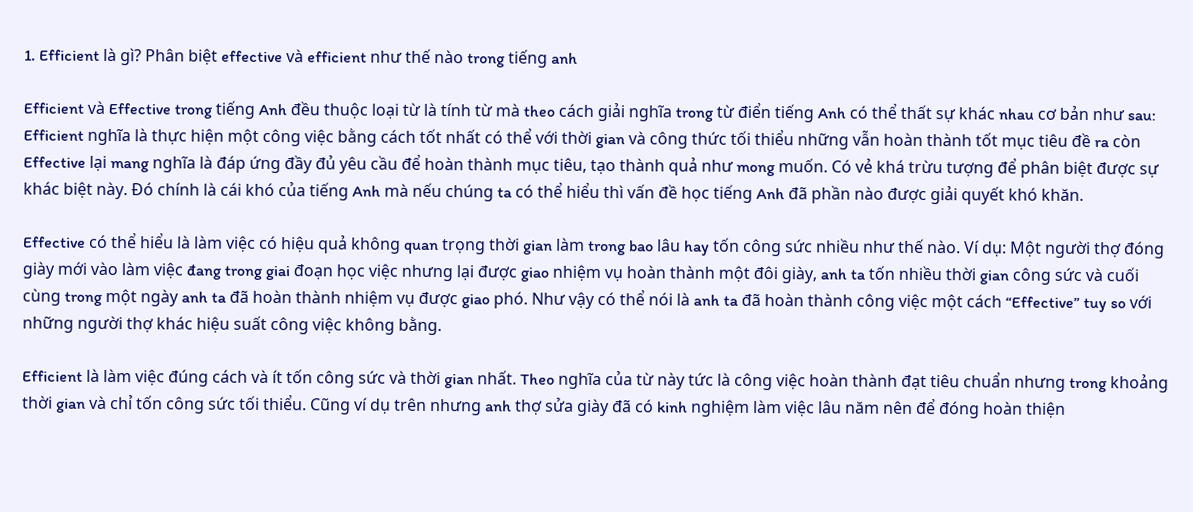1. Efficient là gì? Phân biệt effective và efficient như thế nào trong tiếng anh

Efficient và Effective trong tiếng Anh đều thuộc loại từ là tính từ mà theo cách giải nghĩa trong từ điển tiếng Anh có thể thất sự khác nhau cơ bản như sau: Efficient nghĩa là thực hiện một công việc bằng cách tốt nhất có thể với thời gian và công thức tối thiểu những vẫn hoàn thành tốt mục tiêu đề ra còn Effective lại mang nghĩa là đáp ứng đầy đủ yêu cầu để hoàn thành mục tiêu, tạo thành quả như mong muốn. Có vẻ khá trừu tượng để phân biệt được sự khác biệt này. Đó chính là cái khó của tiếng Anh mà nếu chúng ta có thể hiểu thì vấn đề học tiếng Anh đã phần nào được giải quyết khó khăn.

Effective có thể hiểu là làm việc có hiệu quả không quan trọng thời gian làm trong bao lâu hay tốn công sức nhiều như thế nào. Ví dụ: Một người thợ đóng giày mới vào làm việc đang trong giai đoạn học việc nhưng lại được giao nhiệm vụ hoàn thành một đôi giày, anh ta tốn nhiều thời gian công sức và cuối cùng trong một ngày anh ta đã hoàn thành nhiệm vụ được giao phó. Như vậy có thể nói là anh ta đã hoàn thành công việc một cách “Effective” tuy so với những người thợ khác hiệu suất công việc không bằng.

Efficient là làm việc đúng cách và ít tốn công sức và thời gian nhất. Theo nghĩa của từ này tức là công việc hoàn thành đạt tiêu chuẩn nhưng trong khoảng thời gian và chỉ tốn công sức tối thiểu. Cũng ví dụ trên nhưng anh thợ sửa giày đã có kinh nghiệm làm việc lâu năm nên để đóng hoàn thiện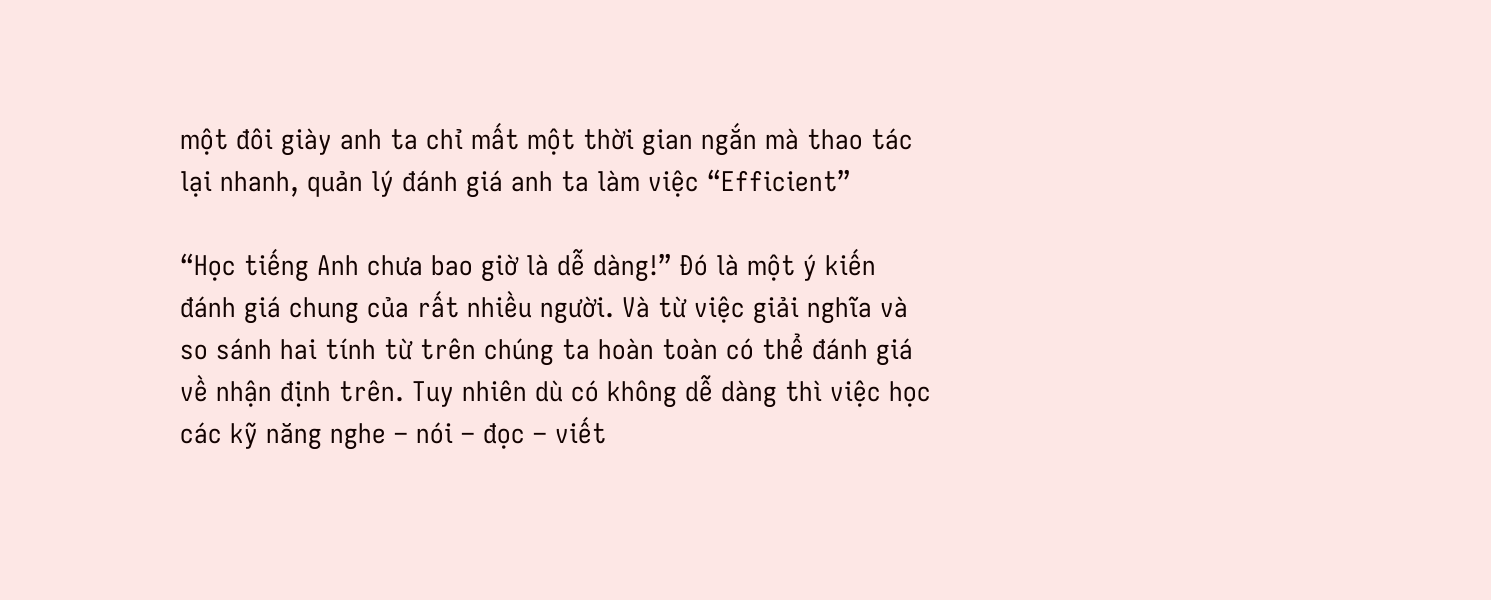một đôi giày anh ta chỉ mất một thời gian ngắn mà thao tác lại nhanh, quản lý đánh giá anh ta làm việc “Efficient”

“Học tiếng Anh chưa bao giờ là dễ dàng!” Đó là một ý kiến đánh giá chung của rất nhiều người. Và từ việc giải nghĩa và so sánh hai tính từ trên chúng ta hoàn toàn có thể đánh giá về nhận định trên. Tuy nhiên dù có không dễ dàng thì việc học các kỹ năng nghe – nói – đọc – viết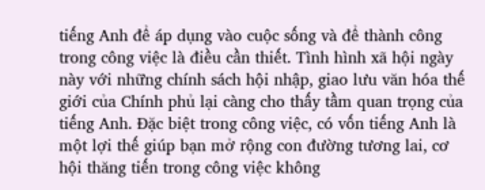tiếng Anh để áp dụng vào cuộc sống và để thành công trong công việc là điều cần thiết. Tình hình xã hội ngày này với những chính sách hội nhập, giao lưu văn hóa thế giới của Chính phủ lại càng cho thấy tầm quan trọng của tiếng Anh. Đặc biệt trong công việc, có vốn tiếng Anh là một lợi thế giúp bạn mở rộng con đường tương lai, cơ hội thăng tiến trong công việc không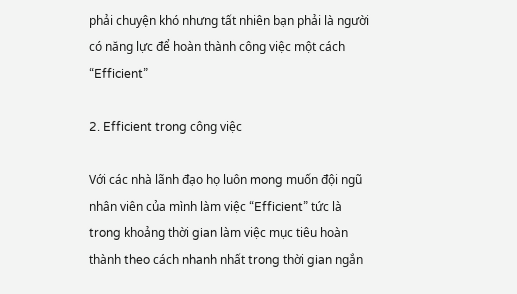phải chuyện khó nhưng tất nhiên bạn phải là người có năng lực để hoàn thành công việc một cách “Efficient”

2. Efficient trong công việc

Với các nhà lãnh đạo họ luôn mong muốn đội ngũ nhân viên của mình làm việc “Efficient” tức là trong khoảng thời gian làm việc mục tiêu hoàn thành theo cách nhanh nhất trong thời gian ngắn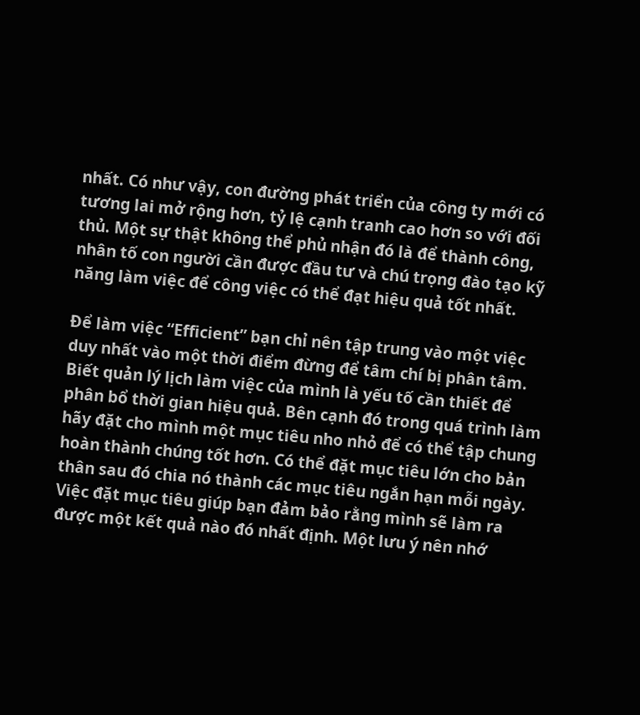nhất. Có như vậy, con đường phát triển của công ty mới có tương lai mở rộng hơn, tỷ lệ cạnh tranh cao hơn so với đối thủ. Một sự thật không thể phủ nhận đó là để thành công, nhân tố con người cần được đầu tư và chú trọng đào tạo kỹ năng làm việc để công việc có thể đạt hiệu quả tốt nhất.

Để làm việc “Efficient” bạn chỉ nên tập trung vào một việc duy nhất vào một thời điểm đừng để tâm chí bị phân tâm. Biết quản lý lịch làm việc của mình là yếu tố cần thiết để phân bổ thời gian hiệu quả. Bên cạnh đó trong quá trình làm hãy đặt cho mình một mục tiêu nho nhỏ để có thể tập chung hoàn thành chúng tốt hơn. Có thể đặt mục tiêu lớn cho bản thân sau đó chia nó thành các mục tiêu ngắn hạn mỗi ngày. Việc đặt mục tiêu giúp bạn đảm bảo rằng mình sẽ làm ra được một kết quả nào đó nhất định. Một lưu ý nên nhớ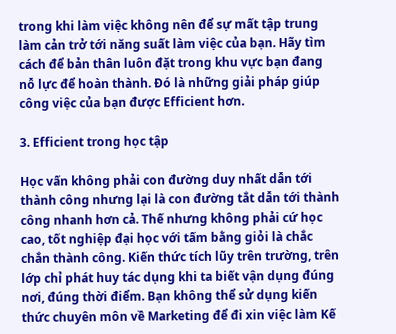trong khi làm việc không nên để sự mất tập trung làm cản trở tới năng suất làm việc của bạn. Hãy tìm cách để bản thân luôn đặt trong khu vực bạn đang nỗ lực để hoàn thành. Đó là những giải pháp giúp công việc của bạn được Efficient hơn.

3. Efficient trong học tập

Học vấn không phải con đường duy nhất dẫn tới thành công nhưng lại là con đường tắt dẫn tới thành công nhanh hơn cả. Thế nhưng không phải cứ học cao, tốt nghiệp đại học với tấm bằng giỏi là chắc chắn thành công. Kiến thức tích lũy trên trường, trên lớp chỉ phát huy tác dụng khi ta biết vận dụng đúng nơi, đúng thời điểm. Bạn không thể sử dụng kiến thức chuyên môn về Marketing để đi xin việc làm Kế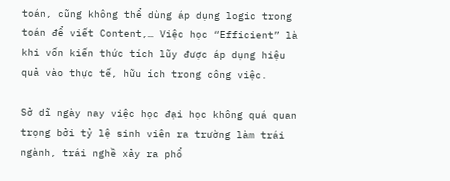toán, cũng không thể dùng áp dụng logic trong toán để viết Content,… Việc học “Efficient” là khi vốn kiến thức tích lũy được áp dụng hiệu quả vào thực tế, hữu ích trong công việc.

Sở dĩ ngày nay việc học đại học không quá quan trọng bởi tỷ lệ sinh viên ra trường làm trái ngành, trái nghề xảy ra phổ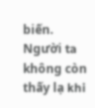biến. Người ta không còn thấy lạ khi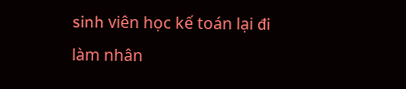sinh viên học kế toán lại đi làm nhân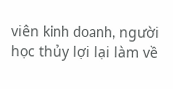viên kinh doanh, người học thủy lợi lại làm về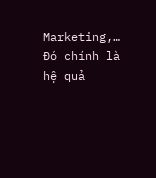Marketing,… Đó chính là hệ quả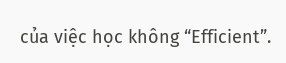của việc học không “Efficient”.